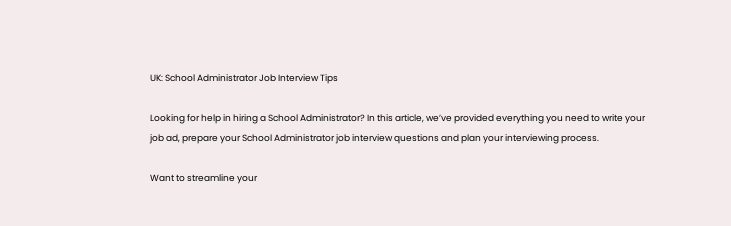UK: School Administrator Job Interview Tips

Looking for help in hiring a School Administrator? In this article, we’ve provided everything you need to write your job ad, prepare your School Administrator job interview questions and plan your interviewing process.

Want to streamline your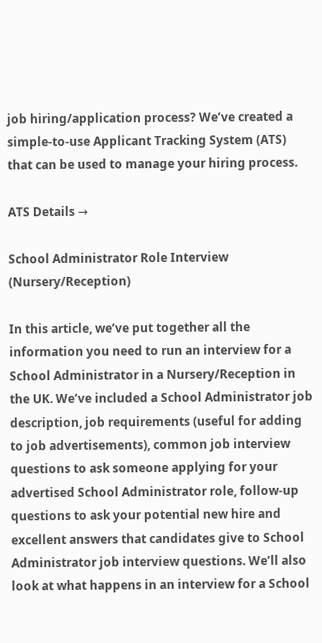job hiring/application process? We’ve created a simple-to-use Applicant Tracking System (ATS) that can be used to manage your hiring process.

ATS Details →

School Administrator Role Interview (Nursery/Reception)

In this article, we’ve put together all the information you need to run an interview for a School Administrator in a Nursery/Reception in the UK. We’ve included a School Administrator job description, job requirements (useful for adding to job advertisements), common job interview questions to ask someone applying for your advertised School Administrator role, follow-up questions to ask your potential new hire and excellent answers that candidates give to School Administrator job interview questions. We’ll also look at what happens in an interview for a School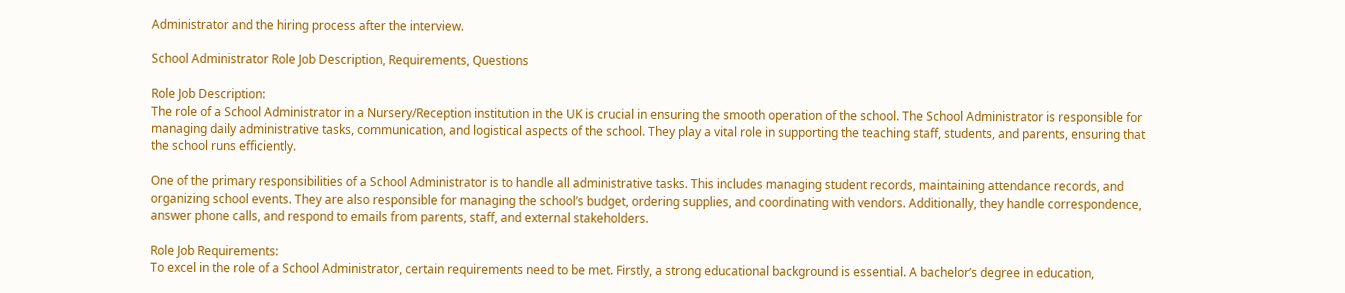Administrator and the hiring process after the interview.

School Administrator Role Job Description, Requirements, Questions

Role Job Description:
The role of a School Administrator in a Nursery/Reception institution in the UK is crucial in ensuring the smooth operation of the school. The School Administrator is responsible for managing daily administrative tasks, communication, and logistical aspects of the school. They play a vital role in supporting the teaching staff, students, and parents, ensuring that the school runs efficiently.

One of the primary responsibilities of a School Administrator is to handle all administrative tasks. This includes managing student records, maintaining attendance records, and organizing school events. They are also responsible for managing the school’s budget, ordering supplies, and coordinating with vendors. Additionally, they handle correspondence, answer phone calls, and respond to emails from parents, staff, and external stakeholders.

Role Job Requirements:
To excel in the role of a School Administrator, certain requirements need to be met. Firstly, a strong educational background is essential. A bachelor’s degree in education,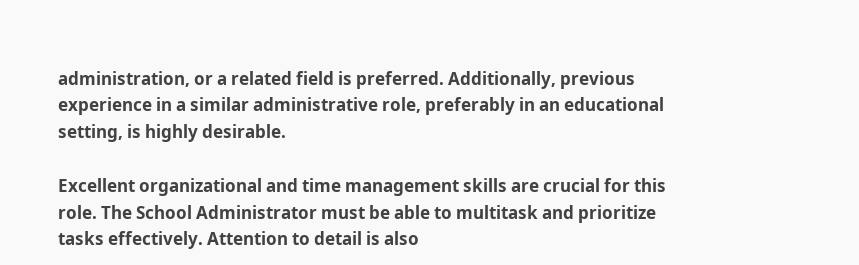administration, or a related field is preferred. Additionally, previous experience in a similar administrative role, preferably in an educational setting, is highly desirable.

Excellent organizational and time management skills are crucial for this role. The School Administrator must be able to multitask and prioritize tasks effectively. Attention to detail is also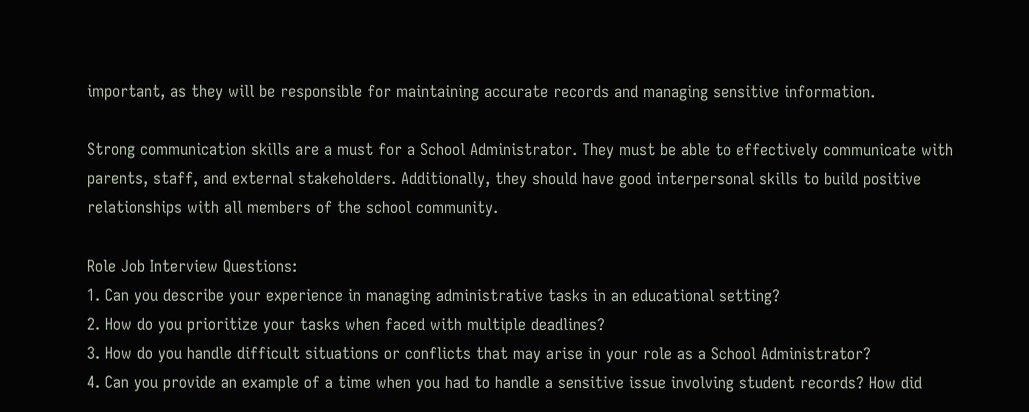important, as they will be responsible for maintaining accurate records and managing sensitive information.

Strong communication skills are a must for a School Administrator. They must be able to effectively communicate with parents, staff, and external stakeholders. Additionally, they should have good interpersonal skills to build positive relationships with all members of the school community.

Role Job Interview Questions:
1. Can you describe your experience in managing administrative tasks in an educational setting?
2. How do you prioritize your tasks when faced with multiple deadlines?
3. How do you handle difficult situations or conflicts that may arise in your role as a School Administrator?
4. Can you provide an example of a time when you had to handle a sensitive issue involving student records? How did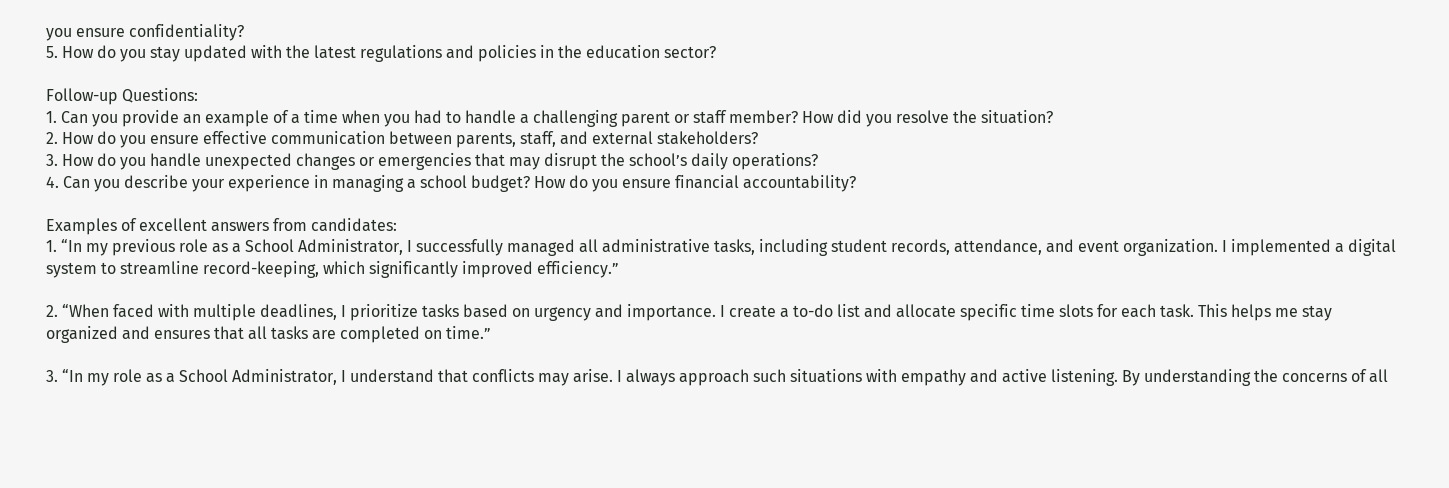you ensure confidentiality?
5. How do you stay updated with the latest regulations and policies in the education sector?

Follow-up Questions:
1. Can you provide an example of a time when you had to handle a challenging parent or staff member? How did you resolve the situation?
2. How do you ensure effective communication between parents, staff, and external stakeholders?
3. How do you handle unexpected changes or emergencies that may disrupt the school’s daily operations?
4. Can you describe your experience in managing a school budget? How do you ensure financial accountability?

Examples of excellent answers from candidates:
1. “In my previous role as a School Administrator, I successfully managed all administrative tasks, including student records, attendance, and event organization. I implemented a digital system to streamline record-keeping, which significantly improved efficiency.”

2. “When faced with multiple deadlines, I prioritize tasks based on urgency and importance. I create a to-do list and allocate specific time slots for each task. This helps me stay organized and ensures that all tasks are completed on time.”

3. “In my role as a School Administrator, I understand that conflicts may arise. I always approach such situations with empathy and active listening. By understanding the concerns of all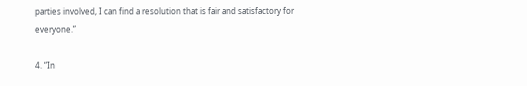parties involved, I can find a resolution that is fair and satisfactory for everyone.”

4. “In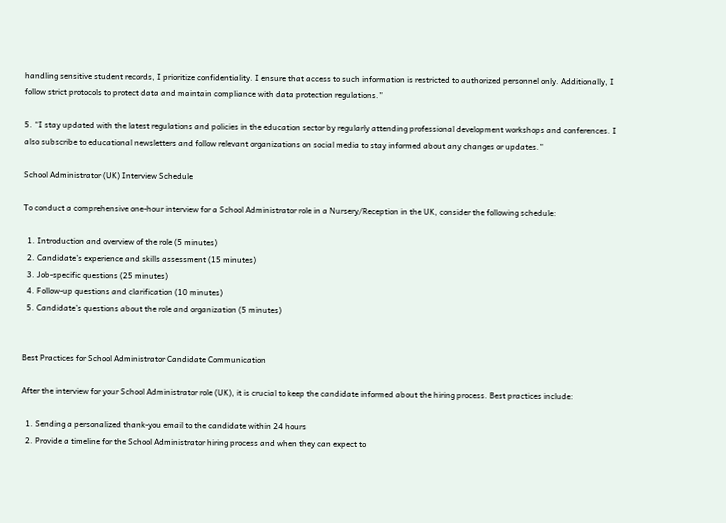handling sensitive student records, I prioritize confidentiality. I ensure that access to such information is restricted to authorized personnel only. Additionally, I follow strict protocols to protect data and maintain compliance with data protection regulations.”

5. “I stay updated with the latest regulations and policies in the education sector by regularly attending professional development workshops and conferences. I also subscribe to educational newsletters and follow relevant organizations on social media to stay informed about any changes or updates.”

School Administrator (UK) Interview Schedule

To conduct a comprehensive one-hour interview for a School Administrator role in a Nursery/Reception in the UK, consider the following schedule:

  1. Introduction and overview of the role (5 minutes)
  2. Candidate’s experience and skills assessment (15 minutes)
  3. Job-specific questions (25 minutes)
  4. Follow-up questions and clarification (10 minutes)
  5. Candidate’s questions about the role and organization (5 minutes)


Best Practices for School Administrator Candidate Communication

After the interview for your School Administrator role (UK), it is crucial to keep the candidate informed about the hiring process. Best practices include:

  1. Sending a personalized thank-you email to the candidate within 24 hours
  2. Provide a timeline for the School Administrator hiring process and when they can expect to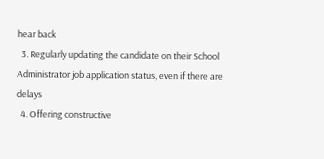hear back
  3. Regularly updating the candidate on their School Administrator job application status, even if there are delays
  4. Offering constructive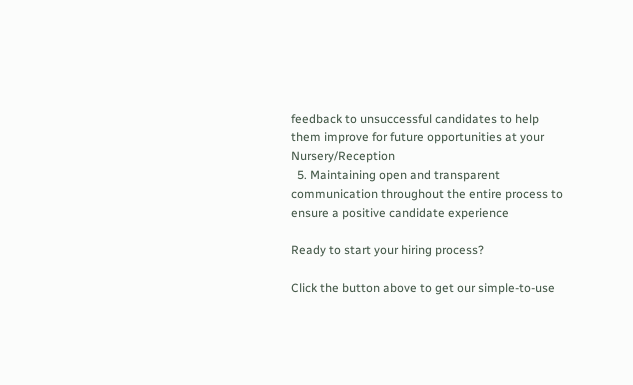feedback to unsuccessful candidates to help them improve for future opportunities at your Nursery/Reception
  5. Maintaining open and transparent communication throughout the entire process to ensure a positive candidate experience

Ready to start your hiring process?

Click the button above to get our simple-to-use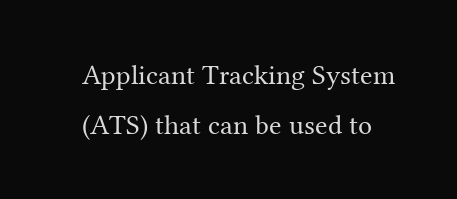Applicant Tracking System (ATS) that can be used to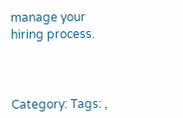manage your hiring process.



Category: Tags: ,